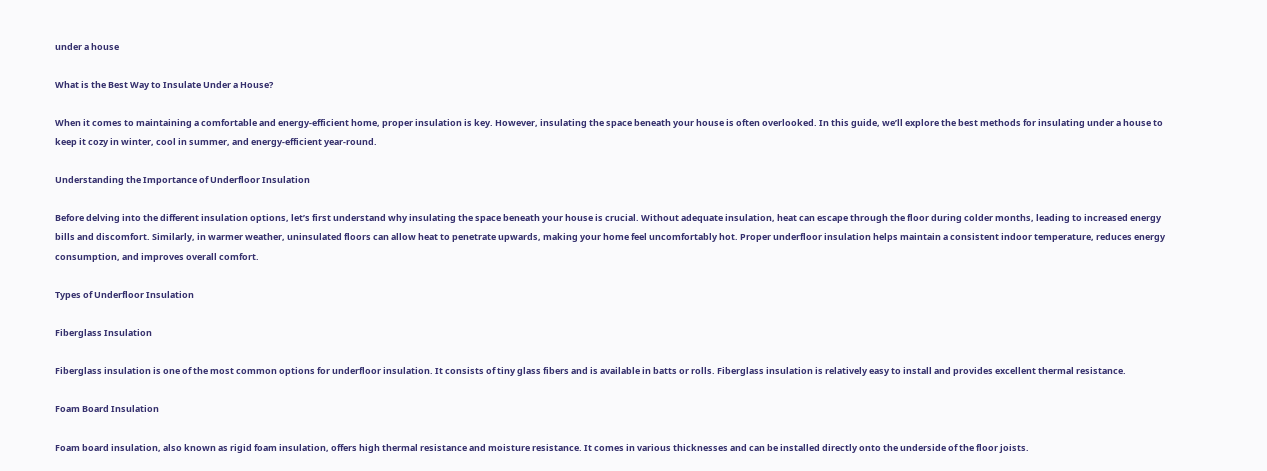under a house

What is the Best Way to Insulate Under a House?

When it comes to maintaining a comfortable and energy-efficient home, proper insulation is key. However, insulating the space beneath your house is often overlooked. In this guide, we’ll explore the best methods for insulating under a house to keep it cozy in winter, cool in summer, and energy-efficient year-round.

Understanding the Importance of Underfloor Insulation

Before delving into the different insulation options, let’s first understand why insulating the space beneath your house is crucial. Without adequate insulation, heat can escape through the floor during colder months, leading to increased energy bills and discomfort. Similarly, in warmer weather, uninsulated floors can allow heat to penetrate upwards, making your home feel uncomfortably hot. Proper underfloor insulation helps maintain a consistent indoor temperature, reduces energy consumption, and improves overall comfort.

Types of Underfloor Insulation

Fiberglass Insulation

Fiberglass insulation is one of the most common options for underfloor insulation. It consists of tiny glass fibers and is available in batts or rolls. Fiberglass insulation is relatively easy to install and provides excellent thermal resistance.

Foam Board Insulation

Foam board insulation, also known as rigid foam insulation, offers high thermal resistance and moisture resistance. It comes in various thicknesses and can be installed directly onto the underside of the floor joists.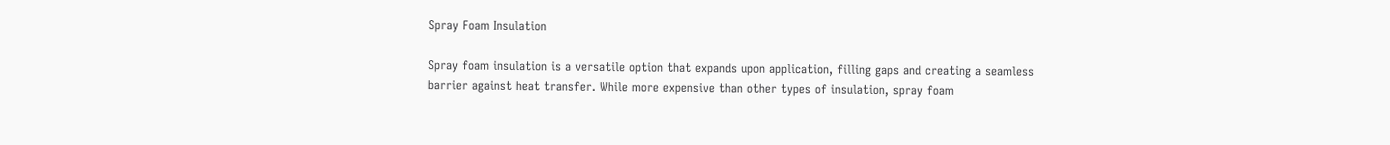Spray Foam Insulation

Spray foam insulation is a versatile option that expands upon application, filling gaps and creating a seamless barrier against heat transfer. While more expensive than other types of insulation, spray foam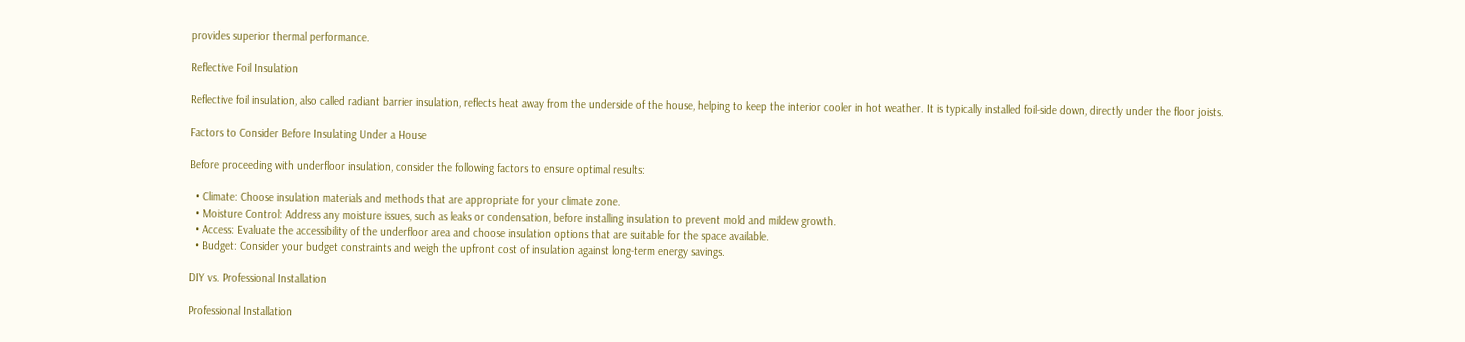provides superior thermal performance.

Reflective Foil Insulation

Reflective foil insulation, also called radiant barrier insulation, reflects heat away from the underside of the house, helping to keep the interior cooler in hot weather. It is typically installed foil-side down, directly under the floor joists.

Factors to Consider Before Insulating Under a House

Before proceeding with underfloor insulation, consider the following factors to ensure optimal results:

  • Climate: Choose insulation materials and methods that are appropriate for your climate zone.
  • Moisture Control: Address any moisture issues, such as leaks or condensation, before installing insulation to prevent mold and mildew growth.
  • Access: Evaluate the accessibility of the underfloor area and choose insulation options that are suitable for the space available.
  • Budget: Consider your budget constraints and weigh the upfront cost of insulation against long-term energy savings.

DIY vs. Professional Installation

Professional Installation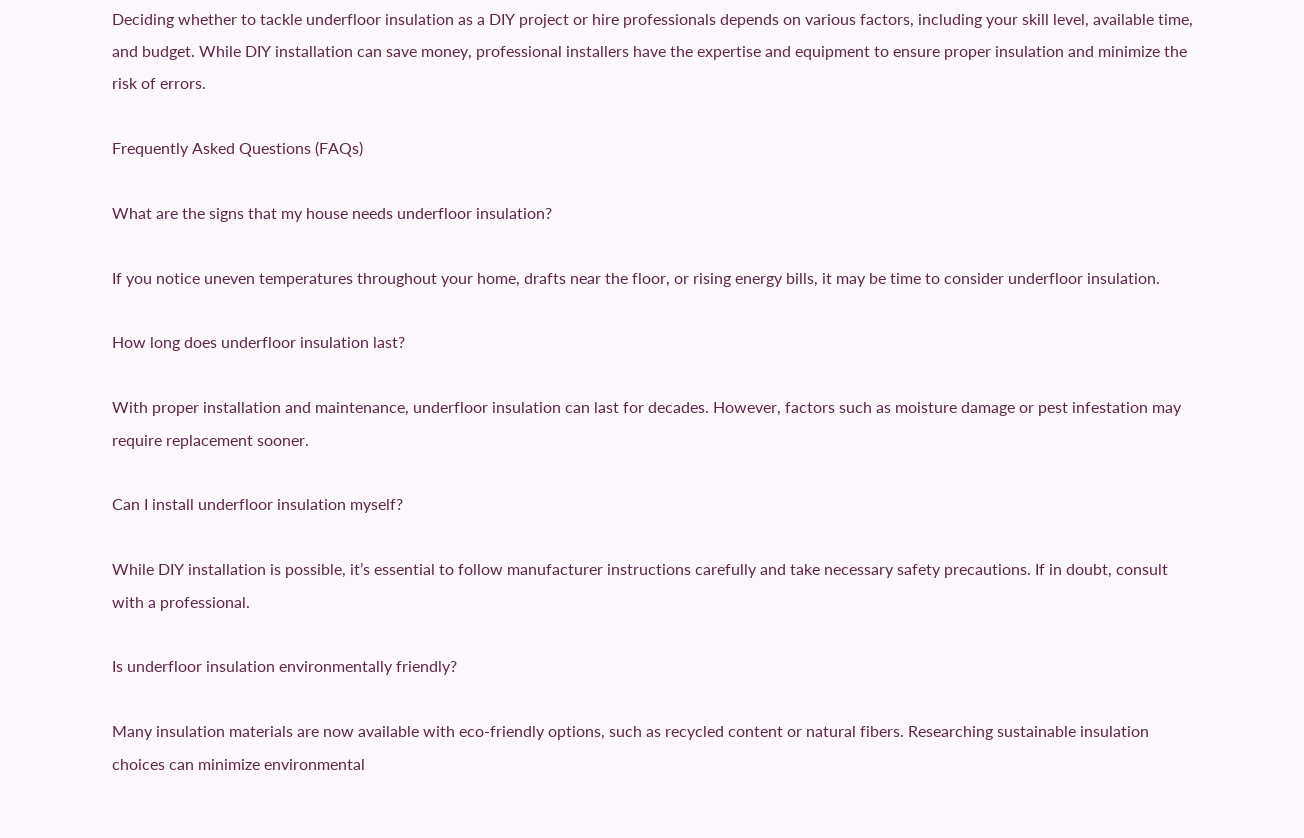Deciding whether to tackle underfloor insulation as a DIY project or hire professionals depends on various factors, including your skill level, available time, and budget. While DIY installation can save money, professional installers have the expertise and equipment to ensure proper insulation and minimize the risk of errors.

Frequently Asked Questions (FAQs)

What are the signs that my house needs underfloor insulation?

If you notice uneven temperatures throughout your home, drafts near the floor, or rising energy bills, it may be time to consider underfloor insulation.

How long does underfloor insulation last?

With proper installation and maintenance, underfloor insulation can last for decades. However, factors such as moisture damage or pest infestation may require replacement sooner.

Can I install underfloor insulation myself?

While DIY installation is possible, it’s essential to follow manufacturer instructions carefully and take necessary safety precautions. If in doubt, consult with a professional.

Is underfloor insulation environmentally friendly?

Many insulation materials are now available with eco-friendly options, such as recycled content or natural fibers. Researching sustainable insulation choices can minimize environmental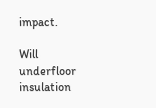impact.

Will underfloor insulation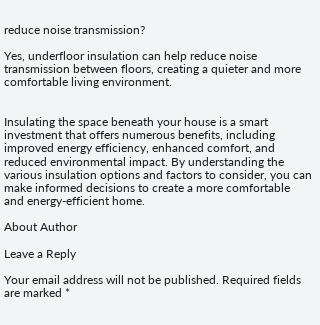reduce noise transmission?

Yes, underfloor insulation can help reduce noise transmission between floors, creating a quieter and more comfortable living environment.


Insulating the space beneath your house is a smart investment that offers numerous benefits, including improved energy efficiency, enhanced comfort, and reduced environmental impact. By understanding the various insulation options and factors to consider, you can make informed decisions to create a more comfortable and energy-efficient home.

About Author

Leave a Reply

Your email address will not be published. Required fields are marked *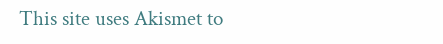This site uses Akismet to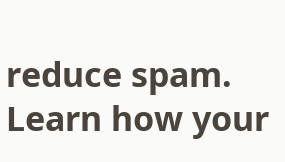reduce spam. Learn how your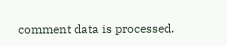comment data is processed.